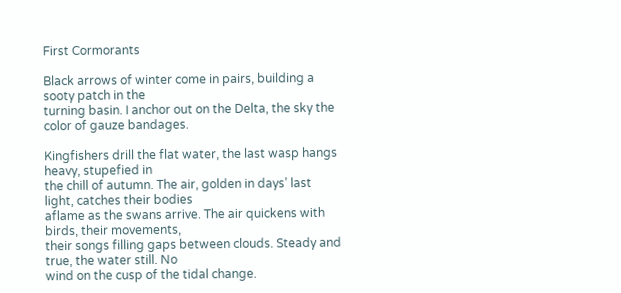First Cormorants

Black arrows of winter come in pairs, building a sooty patch in the
turning basin. I anchor out on the Delta, the sky the color of gauze bandages.

Kingfishers drill the flat water, the last wasp hangs heavy, stupefied in
the chill of autumn. The air, golden in days’ last light, catches their bodies
aflame as the swans arrive. The air quickens with birds, their movements,
their songs filling gaps between clouds. Steady and true, the water still. No
wind on the cusp of the tidal change.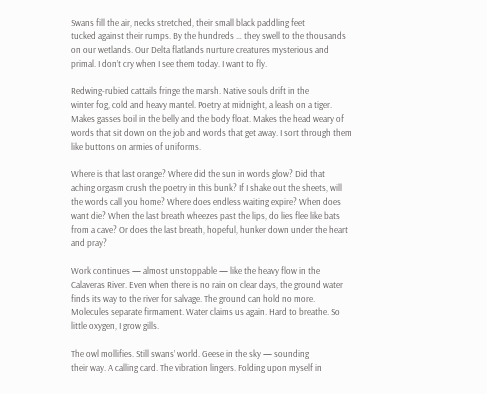Swans fill the air, necks stretched, their small black paddling feet
tucked against their rumps. By the hundreds … they swell to the thousands
on our wetlands. Our Delta flatlands nurture creatures mysterious and
primal. I don’t cry when I see them today. I want to fly.

Redwing-rubied cattails fringe the marsh. Native souls drift in the
winter fog, cold and heavy mantel. Poetry at midnight, a leash on a tiger.
Makes gasses boil in the belly and the body float. Makes the head weary of
words that sit down on the job and words that get away. I sort through them
like buttons on armies of uniforms.

Where is that last orange? Where did the sun in words glow? Did that
aching orgasm crush the poetry in this bunk? If I shake out the sheets, will
the words call you home? Where does endless waiting expire? When does
want die? When the last breath wheezes past the lips, do lies flee like bats
from a cave? Or does the last breath, hopeful, hunker down under the heart
and pray?

Work continues — almost unstoppable — like the heavy flow in the
Calaveras River. Even when there is no rain on clear days, the ground water
finds its way to the river for salvage. The ground can hold no more.
Molecules separate firmament. Water claims us again. Hard to breathe. So
little oxygen, I grow gills.

The owl mollifies. Still swans’ world. Geese in the sky — sounding
their way. A calling card. The vibration lingers. Folding upon myself in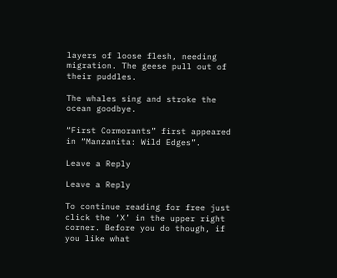layers of loose flesh, needing migration. The geese pull out of their puddles.

The whales sing and stroke the ocean goodbye.

“First Cormorants” first appeared in “Manzanita: Wild Edges”.

Leave a Reply

Leave a Reply

To continue reading for free just click the ‘X’ in the upper right corner. Before you do though, if you like what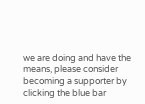we are doing and have the means, please consider becoming a supporter by clicking the blue bar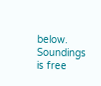below.
Soundings is free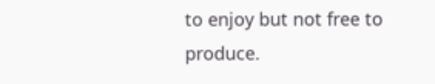to enjoy but not free to produce.